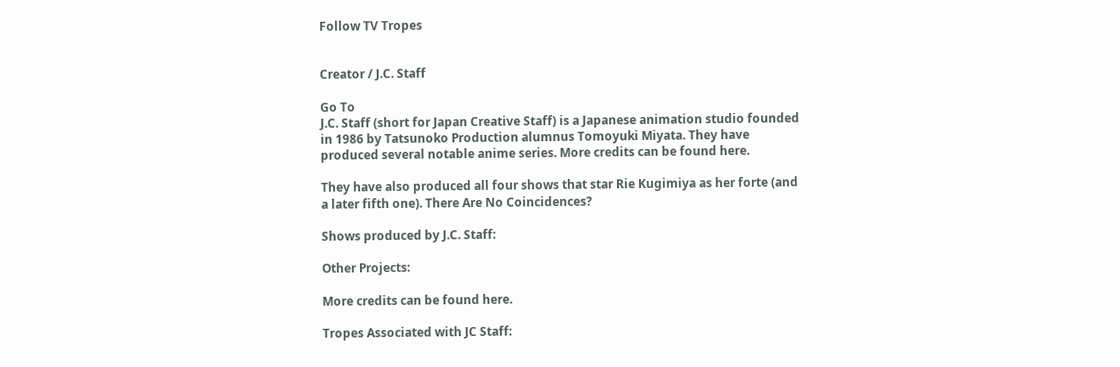Follow TV Tropes


Creator / J.C. Staff

Go To
J.C. Staff (short for Japan Creative Staff) is a Japanese animation studio founded in 1986 by Tatsunoko Production alumnus Tomoyuki Miyata. They have produced several notable anime series. More credits can be found here.

They have also produced all four shows that star Rie Kugimiya as her forte (and a later fifth one). There Are No Coincidences?

Shows produced by J.C. Staff:

Other Projects:

More credits can be found here.

Tropes Associated with JC Staff: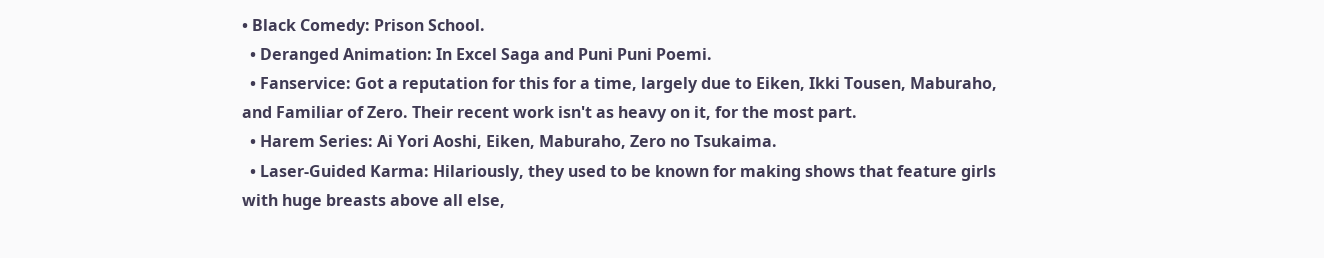• Black Comedy: Prison School.
  • Deranged Animation: In Excel Saga and Puni Puni Poemi.
  • Fanservice: Got a reputation for this for a time, largely due to Eiken, Ikki Tousen, Maburaho, and Familiar of Zero. Their recent work isn't as heavy on it, for the most part.
  • Harem Series: Ai Yori Aoshi, Eiken, Maburaho, Zero no Tsukaima.
  • Laser-Guided Karma: Hilariously, they used to be known for making shows that feature girls with huge breasts above all else,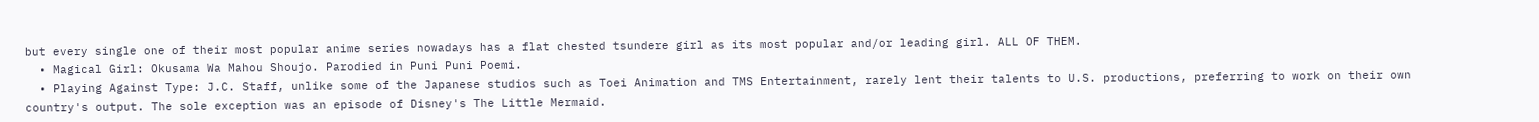but every single one of their most popular anime series nowadays has a flat chested tsundere girl as its most popular and/or leading girl. ALL OF THEM.
  • Magical Girl: Okusama Wa Mahou Shoujo. Parodied in Puni Puni Poemi.
  • Playing Against Type: J.C. Staff, unlike some of the Japanese studios such as Toei Animation and TMS Entertainment, rarely lent their talents to U.S. productions, preferring to work on their own country's output. The sole exception was an episode of Disney's The Little Mermaid.